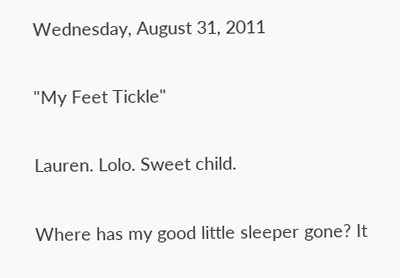Wednesday, August 31, 2011

"My Feet Tickle"

Lauren. Lolo. Sweet child.

Where has my good little sleeper gone? It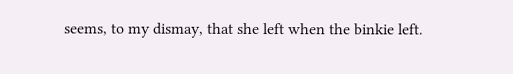seems, to my dismay, that she left when the binkie left.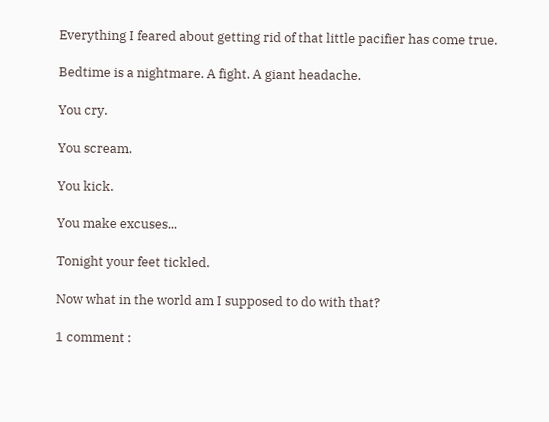Everything I feared about getting rid of that little pacifier has come true.

Bedtime is a nightmare. A fight. A giant headache.

You cry.

You scream.

You kick.

You make excuses...

Tonight your feet tickled.

Now what in the world am I supposed to do with that?

1 comment :